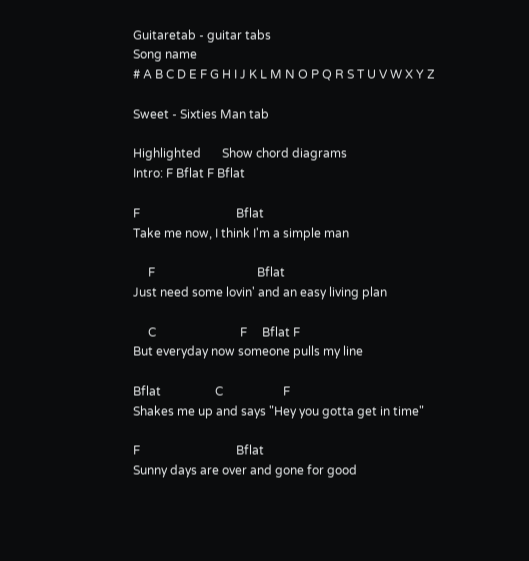Guitaretab - guitar tabs
Song name
# A B C D E F G H I J K L M N O P Q R S T U V W X Y Z

Sweet - Sixties Man tab

Highlighted       Show chord diagrams
Intro: F Bflat F Bflat

F                                Bflat
Take me now, I think I'm a simple man

     F                                  Bflat
Just need some lovin' and an easy living plan

     C                            F     Bflat F
But everyday now someone pulls my line

Bflat                  C                    F
Shakes me up and says "Hey you gotta get in time"

F                                Bflat
Sunny days are over and gone for good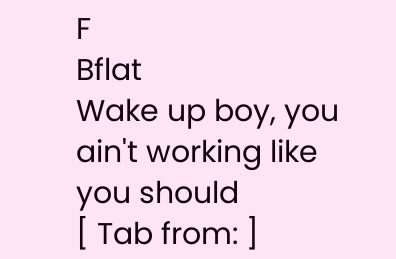F                                       Bflat
Wake up boy, you ain't working like you should
[ Tab from: ]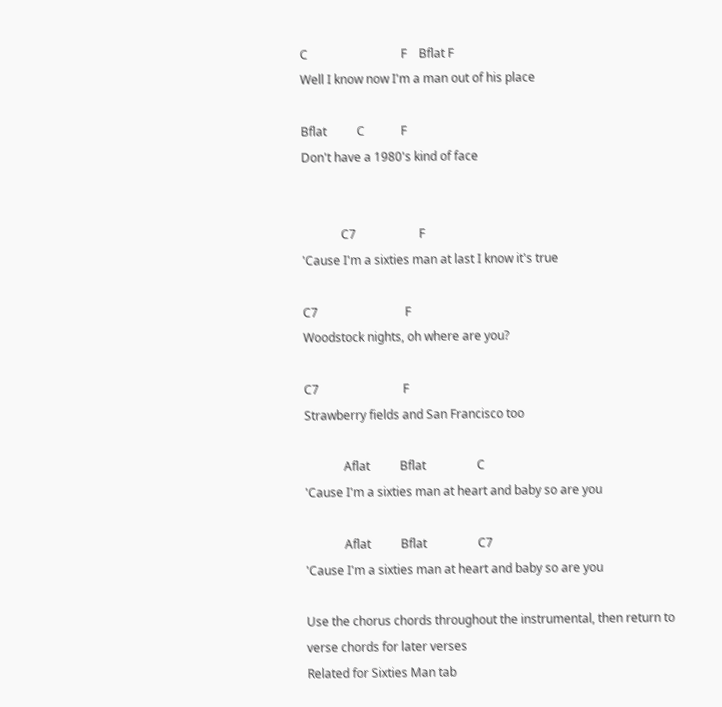C                               F    Bflat F
Well I know now I'm a man out of his place

Bflat          C            F
Don't have a 1980's kind of face


             C7                     F
'Cause I'm a sixties man at last I know it's true

C7                             F
Woodstock nights, oh where are you?

C7                            F
Strawberry fields and San Francisco too

             Aflat          Bflat                 C
'Cause I'm a sixties man at heart and baby so are you

             Aflat          Bflat                 C7
'Cause I'm a sixties man at heart and baby so are you

Use the chorus chords throughout the instrumental, then return to verse chords for later verses
Related for Sixties Man tab